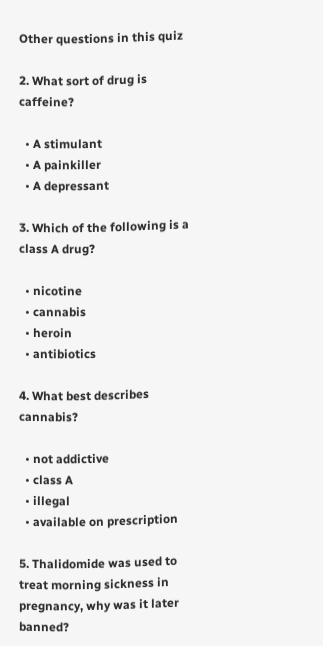Other questions in this quiz

2. What sort of drug is caffeine?

  • A stimulant
  • A painkiller
  • A depressant

3. Which of the following is a class A drug?

  • nicotine
  • cannabis
  • heroin
  • antibiotics

4. What best describes cannabis?

  • not addictive
  • class A
  • illegal
  • available on prescription

5. Thalidomide was used to treat morning sickness in pregnancy, why was it later banned?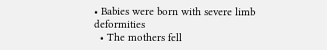• Babies were born with severe limb deformities
  • The mothers fell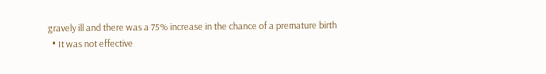gravely ill and there was a 75% increase in the chance of a premature birth
  • It was not effective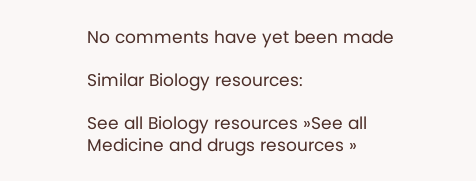No comments have yet been made

Similar Biology resources:

See all Biology resources »See all Medicine and drugs resources »